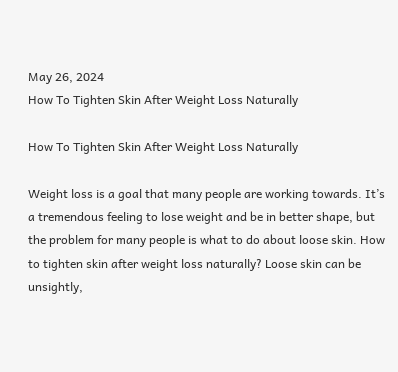May 26, 2024
How To Tighten Skin After Weight Loss Naturally

How To Tighten Skin After Weight Loss Naturally

Weight loss is a goal that many people are working towards. It’s a tremendous feeling to lose weight and be in better shape, but the problem for many people is what to do about loose skin. How to tighten skin after weight loss naturally? Loose skin can be unsightly,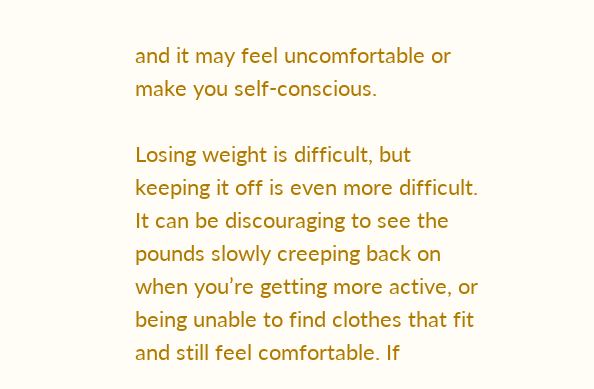and it may feel uncomfortable or make you self-conscious.

Losing weight is difficult, but keeping it off is even more difficult. It can be discouraging to see the pounds slowly creeping back on when you’re getting more active, or being unable to find clothes that fit and still feel comfortable. If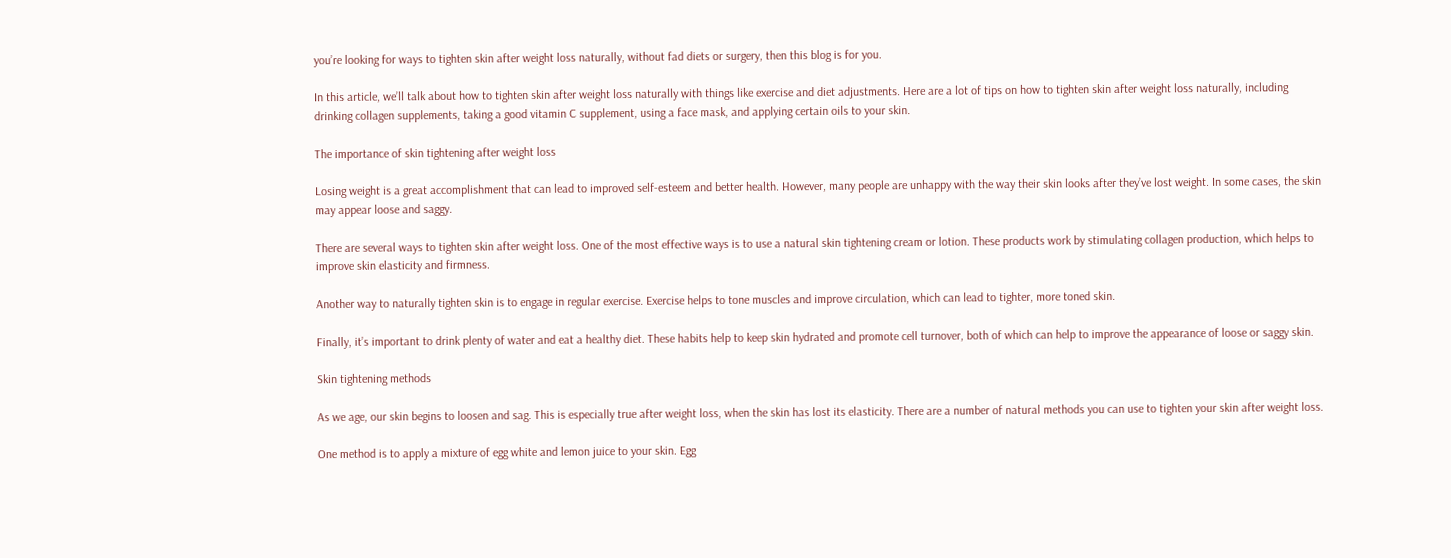you’re looking for ways to tighten skin after weight loss naturally, without fad diets or surgery, then this blog is for you.

In this article, we’ll talk about how to tighten skin after weight loss naturally with things like exercise and diet adjustments. Here are a lot of tips on how to tighten skin after weight loss naturally, including drinking collagen supplements, taking a good vitamin C supplement, using a face mask, and applying certain oils to your skin.

The importance of skin tightening after weight loss

Losing weight is a great accomplishment that can lead to improved self-esteem and better health. However, many people are unhappy with the way their skin looks after they’ve lost weight. In some cases, the skin may appear loose and saggy.

There are several ways to tighten skin after weight loss. One of the most effective ways is to use a natural skin tightening cream or lotion. These products work by stimulating collagen production, which helps to improve skin elasticity and firmness.

Another way to naturally tighten skin is to engage in regular exercise. Exercise helps to tone muscles and improve circulation, which can lead to tighter, more toned skin.

Finally, it’s important to drink plenty of water and eat a healthy diet. These habits help to keep skin hydrated and promote cell turnover, both of which can help to improve the appearance of loose or saggy skin.

Skin tightening methods

As we age, our skin begins to loosen and sag. This is especially true after weight loss, when the skin has lost its elasticity. There are a number of natural methods you can use to tighten your skin after weight loss.

One method is to apply a mixture of egg white and lemon juice to your skin. Egg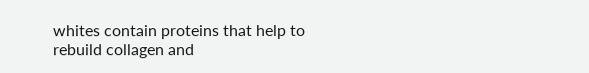whites contain proteins that help to rebuild collagen and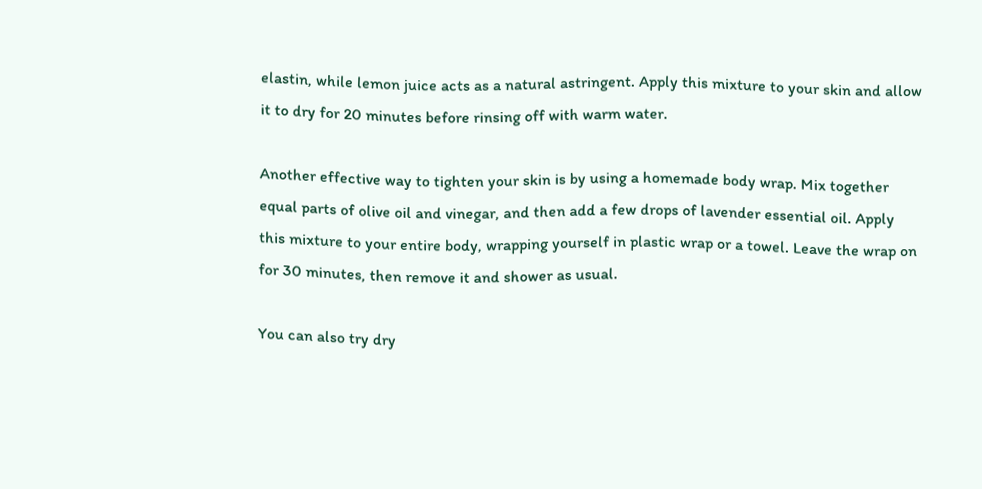elastin, while lemon juice acts as a natural astringent. Apply this mixture to your skin and allow it to dry for 20 minutes before rinsing off with warm water.

Another effective way to tighten your skin is by using a homemade body wrap. Mix together equal parts of olive oil and vinegar, and then add a few drops of lavender essential oil. Apply this mixture to your entire body, wrapping yourself in plastic wrap or a towel. Leave the wrap on for 30 minutes, then remove it and shower as usual.

You can also try dry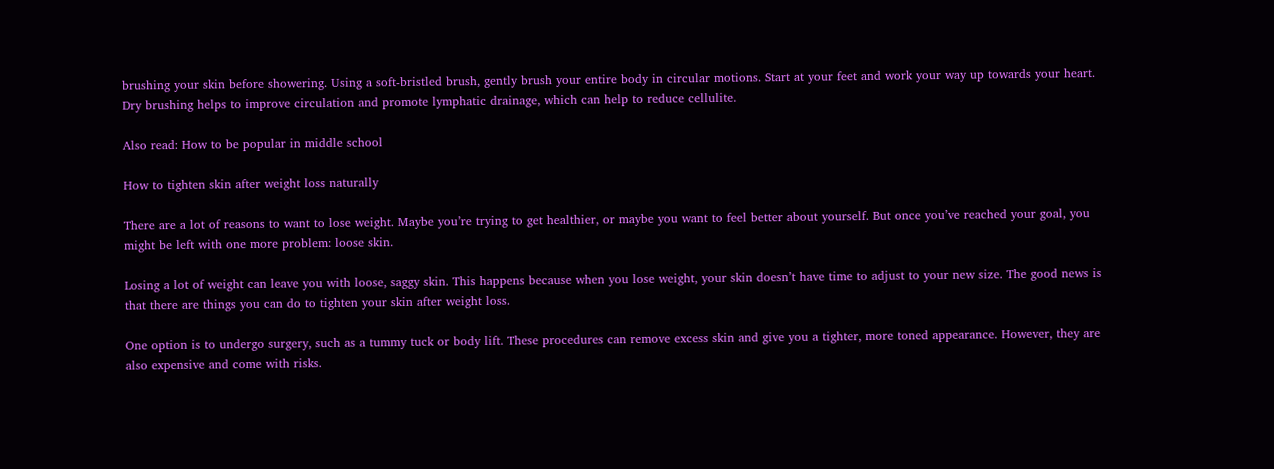brushing your skin before showering. Using a soft-bristled brush, gently brush your entire body in circular motions. Start at your feet and work your way up towards your heart. Dry brushing helps to improve circulation and promote lymphatic drainage, which can help to reduce cellulite.

Also read: How to be popular in middle school

How to tighten skin after weight loss naturally

There are a lot of reasons to want to lose weight. Maybe you’re trying to get healthier, or maybe you want to feel better about yourself. But once you’ve reached your goal, you might be left with one more problem: loose skin.

Losing a lot of weight can leave you with loose, saggy skin. This happens because when you lose weight, your skin doesn’t have time to adjust to your new size. The good news is that there are things you can do to tighten your skin after weight loss.

One option is to undergo surgery, such as a tummy tuck or body lift. These procedures can remove excess skin and give you a tighter, more toned appearance. However, they are also expensive and come with risks.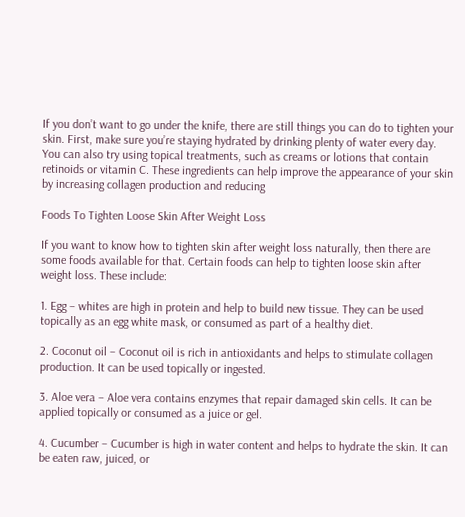If you don’t want to go under the knife, there are still things you can do to tighten your skin. First, make sure you’re staying hydrated by drinking plenty of water every day. You can also try using topical treatments, such as creams or lotions that contain retinoids or vitamin C. These ingredients can help improve the appearance of your skin by increasing collagen production and reducing

Foods To Tighten Loose Skin After Weight Loss

If you want to know how to tighten skin after weight loss naturally, then there are some foods available for that. Certain foods can help to tighten loose skin after weight loss. These include:

1. Egg – whites are high in protein and help to build new tissue. They can be used topically as an egg white mask, or consumed as part of a healthy diet.

2. Coconut oil – Coconut oil is rich in antioxidants and helps to stimulate collagen production. It can be used topically or ingested.

3. Aloe vera – Aloe vera contains enzymes that repair damaged skin cells. It can be applied topically or consumed as a juice or gel.

4. Cucumber – Cucumber is high in water content and helps to hydrate the skin. It can be eaten raw, juiced, or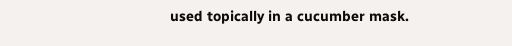used topically in a cucumber mask.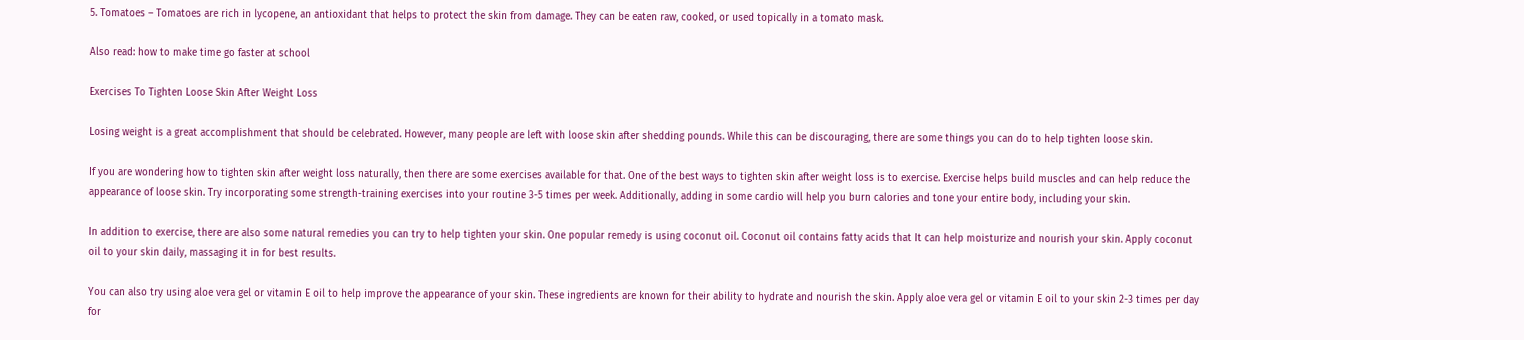5. Tomatoes – Tomatoes are rich in lycopene, an antioxidant that helps to protect the skin from damage. They can be eaten raw, cooked, or used topically in a tomato mask.

Also read: how to make time go faster at school

Exercises To Tighten Loose Skin After Weight Loss

Losing weight is a great accomplishment that should be celebrated. However, many people are left with loose skin after shedding pounds. While this can be discouraging, there are some things you can do to help tighten loose skin.

If you are wondering how to tighten skin after weight loss naturally, then there are some exercises available for that. One of the best ways to tighten skin after weight loss is to exercise. Exercise helps build muscles and can help reduce the appearance of loose skin. Try incorporating some strength-training exercises into your routine 3-5 times per week. Additionally, adding in some cardio will help you burn calories and tone your entire body, including your skin.

In addition to exercise, there are also some natural remedies you can try to help tighten your skin. One popular remedy is using coconut oil. Coconut oil contains fatty acids that It can help moisturize and nourish your skin. Apply coconut oil to your skin daily, massaging it in for best results.

You can also try using aloe vera gel or vitamin E oil to help improve the appearance of your skin. These ingredients are known for their ability to hydrate and nourish the skin. Apply aloe vera gel or vitamin E oil to your skin 2-3 times per day for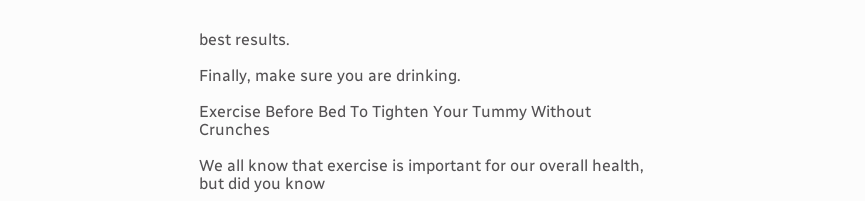best results.

Finally, make sure you are drinking.

Exercise Before Bed To Tighten Your Tummy Without Crunches

We all know that exercise is important for our overall health, but did you know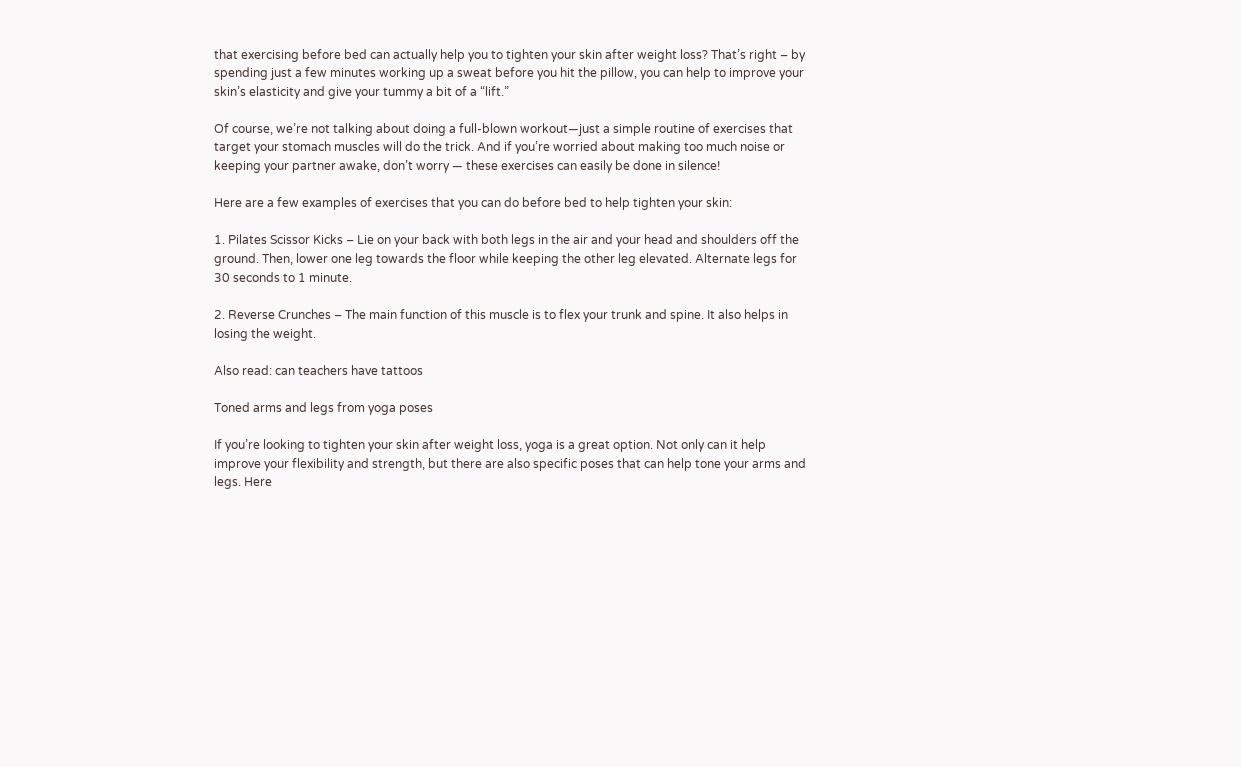that exercising before bed can actually help you to tighten your skin after weight loss? That’s right – by spending just a few minutes working up a sweat before you hit the pillow, you can help to improve your skin’s elasticity and give your tummy a bit of a “lift.”

Of course, we’re not talking about doing a full-blown workout—just a simple routine of exercises that target your stomach muscles will do the trick. And if you’re worried about making too much noise or keeping your partner awake, don’t worry — these exercises can easily be done in silence!

Here are a few examples of exercises that you can do before bed to help tighten your skin:

1. Pilates Scissor Kicks – Lie on your back with both legs in the air and your head and shoulders off the ground. Then, lower one leg towards the floor while keeping the other leg elevated. Alternate legs for 30 seconds to 1 minute.

2. Reverse Crunches – The main function of this muscle is to flex your trunk and spine. It also helps in losing the weight.

Also read: can teachers have tattoos

Toned arms and legs from yoga poses

If you’re looking to tighten your skin after weight loss, yoga is a great option. Not only can it help improve your flexibility and strength, but there are also specific poses that can help tone your arms and legs. Here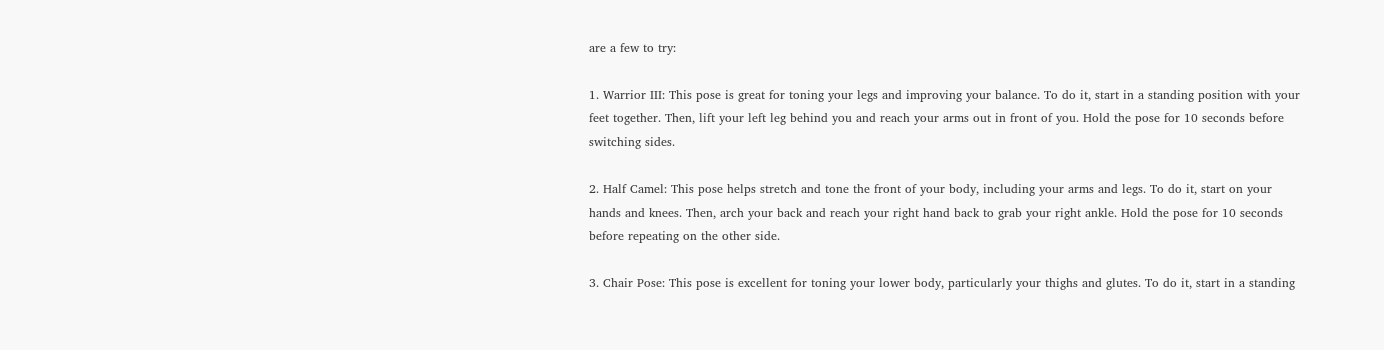are a few to try:

1. Warrior III: This pose is great for toning your legs and improving your balance. To do it, start in a standing position with your feet together. Then, lift your left leg behind you and reach your arms out in front of you. Hold the pose for 10 seconds before switching sides.

2. Half Camel: This pose helps stretch and tone the front of your body, including your arms and legs. To do it, start on your hands and knees. Then, arch your back and reach your right hand back to grab your right ankle. Hold the pose for 10 seconds before repeating on the other side.

3. Chair Pose: This pose is excellent for toning your lower body, particularly your thighs and glutes. To do it, start in a standing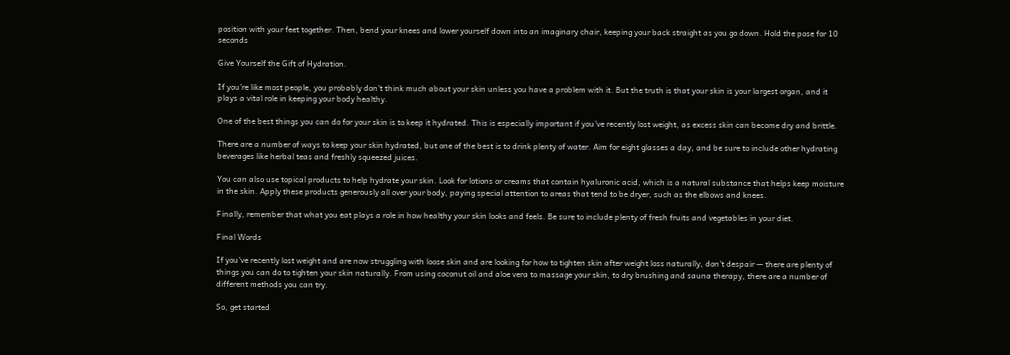position with your feet together. Then, bend your knees and lower yourself down into an imaginary chair, keeping your back straight as you go down. Hold the pose for 10 seconds

Give Yourself the Gift of Hydration.

If you’re like most people, you probably don’t think much about your skin unless you have a problem with it. But the truth is that your skin is your largest organ, and it plays a vital role in keeping your body healthy.

One of the best things you can do for your skin is to keep it hydrated. This is especially important if you’ve recently lost weight, as excess skin can become dry and brittle.

There are a number of ways to keep your skin hydrated, but one of the best is to drink plenty of water. Aim for eight glasses a day, and be sure to include other hydrating beverages like herbal teas and freshly squeezed juices.

You can also use topical products to help hydrate your skin. Look for lotions or creams that contain hyaluronic acid, which is a natural substance that helps keep moisture in the skin. Apply these products generously all over your body, paying special attention to areas that tend to be dryer, such as the elbows and knees.

Finally, remember that what you eat plays a role in how healthy your skin looks and feels. Be sure to include plenty of fresh fruits and vegetables in your diet.

Final Words

If you’ve recently lost weight and are now struggling with loose skin and are looking for how to tighten skin after weight loss naturally, don’t despair — there are plenty of things you can do to tighten your skin naturally. From using coconut oil and aloe vera to massage your skin, to dry brushing and sauna therapy, there are a number of different methods you can try.

So, get started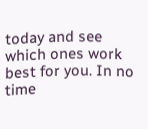today and see which ones work best for you. In no time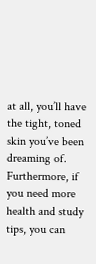at all, you’ll have the tight, toned skin you’ve been dreaming of. Furthermore, if you need more health and study tips, you can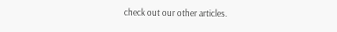check out our other articles.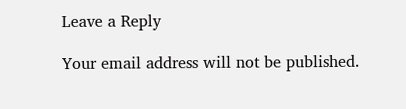Leave a Reply

Your email address will not be published.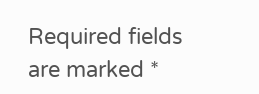Required fields are marked *